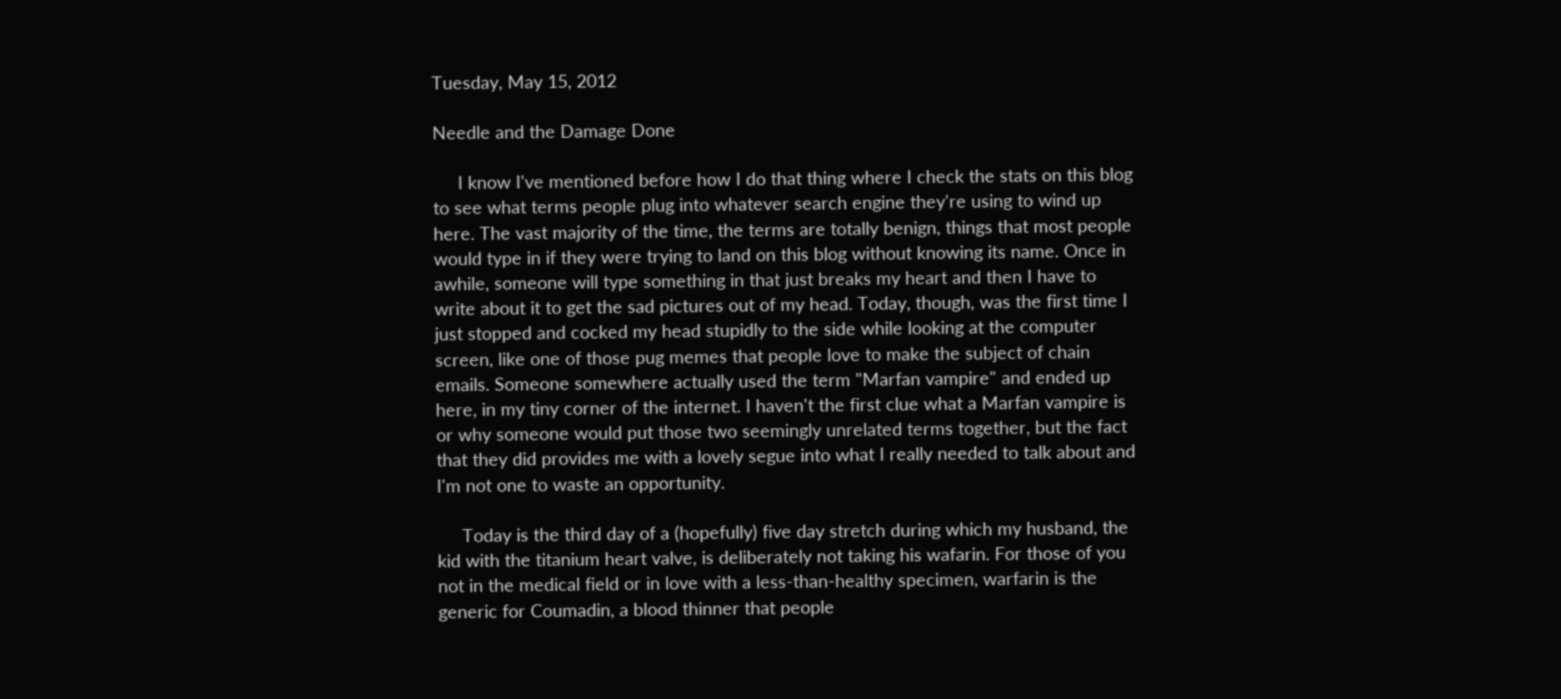Tuesday, May 15, 2012

Needle and the Damage Done

     I know I've mentioned before how I do that thing where I check the stats on this blog to see what terms people plug into whatever search engine they're using to wind up here. The vast majority of the time, the terms are totally benign, things that most people would type in if they were trying to land on this blog without knowing its name. Once in awhile, someone will type something in that just breaks my heart and then I have to write about it to get the sad pictures out of my head. Today, though, was the first time I just stopped and cocked my head stupidly to the side while looking at the computer screen, like one of those pug memes that people love to make the subject of chain emails. Someone somewhere actually used the term "Marfan vampire" and ended up here, in my tiny corner of the internet. I haven't the first clue what a Marfan vampire is or why someone would put those two seemingly unrelated terms together, but the fact that they did provides me with a lovely segue into what I really needed to talk about and I'm not one to waste an opportunity.

     Today is the third day of a (hopefully) five day stretch during which my husband, the kid with the titanium heart valve, is deliberately not taking his wafarin. For those of you not in the medical field or in love with a less-than-healthy specimen, warfarin is the generic for Coumadin, a blood thinner that people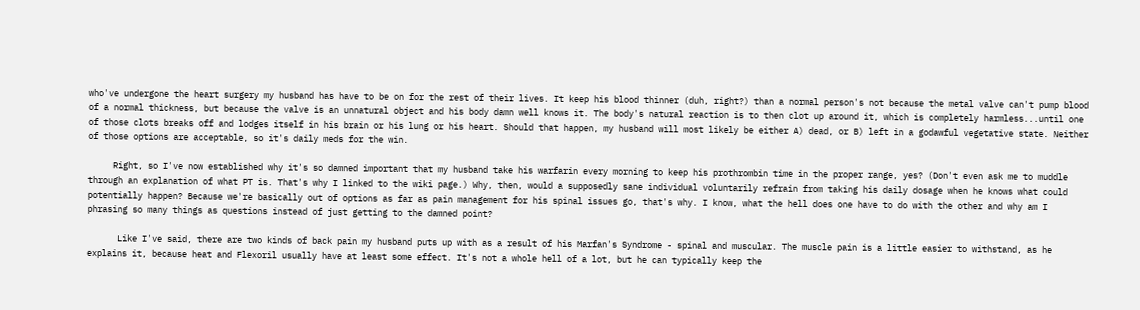who've undergone the heart surgery my husband has have to be on for the rest of their lives. It keep his blood thinner (duh, right?) than a normal person's not because the metal valve can't pump blood of a normal thickness, but because the valve is an unnatural object and his body damn well knows it. The body's natural reaction is to then clot up around it, which is completely harmless...until one of those clots breaks off and lodges itself in his brain or his lung or his heart. Should that happen, my husband will most likely be either A) dead, or B) left in a godawful vegetative state. Neither of those options are acceptable, so it's daily meds for the win.

     Right, so I've now established why it's so damned important that my husband take his warfarin every morning to keep his prothrombin time in the proper range, yes? (Don't even ask me to muddle through an explanation of what PT is. That's why I linked to the wiki page.) Why, then, would a supposedly sane individual voluntarily refrain from taking his daily dosage when he knows what could potentially happen? Because we're basically out of options as far as pain management for his spinal issues go, that's why. I know, what the hell does one have to do with the other and why am I phrasing so many things as questions instead of just getting to the damned point?

      Like I've said, there are two kinds of back pain my husband puts up with as a result of his Marfan's Syndrome - spinal and muscular. The muscle pain is a little easier to withstand, as he explains it, because heat and Flexoril usually have at least some effect. It's not a whole hell of a lot, but he can typically keep the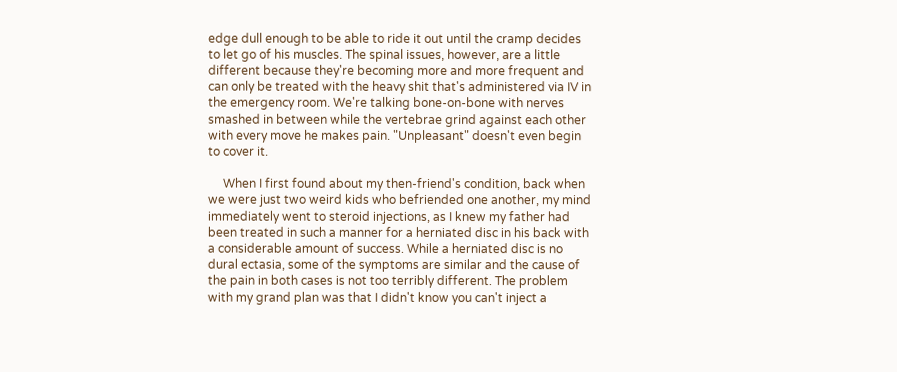edge dull enough to be able to ride it out until the cramp decides to let go of his muscles. The spinal issues, however, are a little different because they're becoming more and more frequent and can only be treated with the heavy shit that's administered via IV in the emergency room. We're talking bone-on-bone with nerves smashed in between while the vertebrae grind against each other with every move he makes pain. "Unpleasant" doesn't even begin to cover it.

     When I first found about my then-friend's condition, back when we were just two weird kids who befriended one another, my mind immediately went to steroid injections, as I knew my father had been treated in such a manner for a herniated disc in his back with a considerable amount of success. While a herniated disc is no dural ectasia, some of the symptoms are similar and the cause of the pain in both cases is not too terribly different. The problem with my grand plan was that I didn't know you can't inject a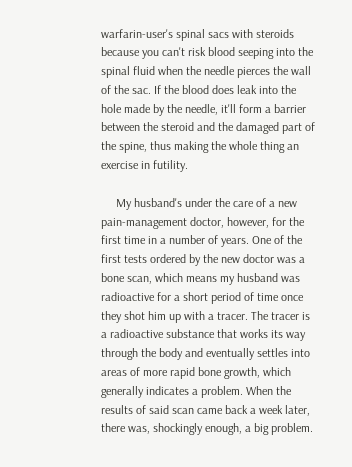warfarin-user's spinal sacs with steroids because you can't risk blood seeping into the spinal fluid when the needle pierces the wall of the sac. If the blood does leak into the hole made by the needle, it'll form a barrier between the steroid and the damaged part of the spine, thus making the whole thing an exercise in futility.

     My husband's under the care of a new pain-management doctor, however, for the first time in a number of years. One of the first tests ordered by the new doctor was a bone scan, which means my husband was radioactive for a short period of time once they shot him up with a tracer. The tracer is a radioactive substance that works its way through the body and eventually settles into areas of more rapid bone growth, which generally indicates a problem. When the results of said scan came back a week later, there was, shockingly enough, a big problem.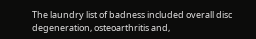The laundry list of badness included overall disc degeneration, osteoarthritis and,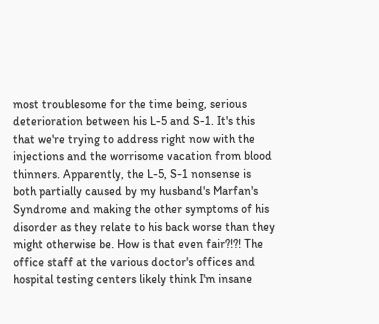most troublesome for the time being, serious deterioration between his L-5 and S-1. It's this that we're trying to address right now with the injections and the worrisome vacation from blood thinners. Apparently, the L-5, S-1 nonsense is both partially caused by my husband's Marfan's Syndrome and making the other symptoms of his disorder as they relate to his back worse than they might otherwise be. How is that even fair?!?! The office staff at the various doctor's offices and hospital testing centers likely think I'm insane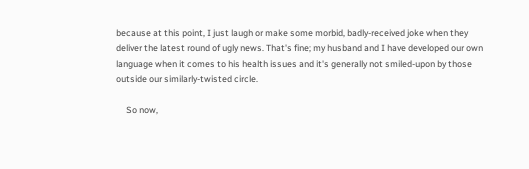because at this point, I just laugh or make some morbid, badly-received joke when they deliver the latest round of ugly news. That's fine; my husband and I have developed our own language when it comes to his health issues and it's generally not smiled-upon by those outside our similarly-twisted circle.

     So now,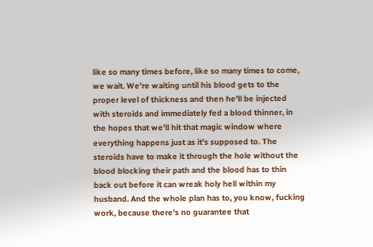like so many times before, like so many times to come, we wait. We're waiting until his blood gets to the proper level of thickness and then he'll be injected with steroids and immediately fed a blood thinner, in the hopes that we'll hit that magic window where everything happens just as it's supposed to. The steroids have to make it through the hole without the blood blocking their path and the blood has to thin back out before it can wreak holy hell within my husband. And the whole plan has to, you know, fucking work, because there's no guarantee that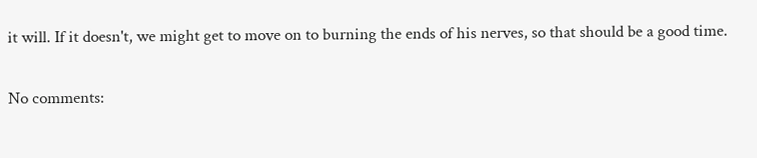it will. If it doesn't, we might get to move on to burning the ends of his nerves, so that should be a good time.

No comments: